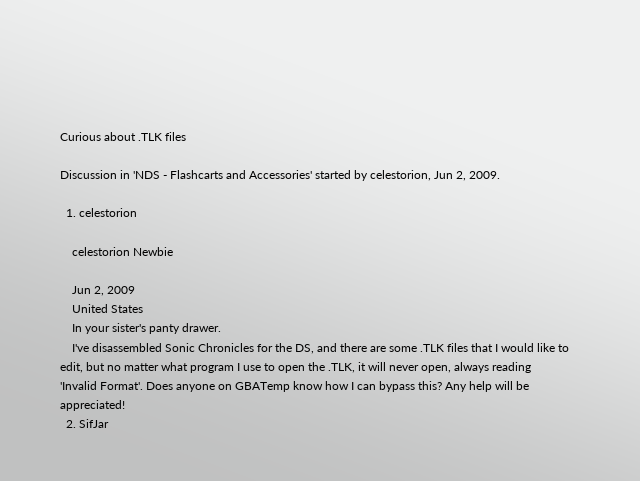Curious about .TLK files

Discussion in 'NDS - Flashcarts and Accessories' started by celestorion, Jun 2, 2009.

  1. celestorion

    celestorion Newbie

    Jun 2, 2009
    United States
    In your sister's panty drawer.
    I've disassembled Sonic Chronicles for the DS, and there are some .TLK files that I would like to edit, but no matter what program I use to open the .TLK, it will never open, always reading 'Invalid Format'. Does anyone on GBATemp know how I can bypass this? Any help will be appreciated!
  2. SifJar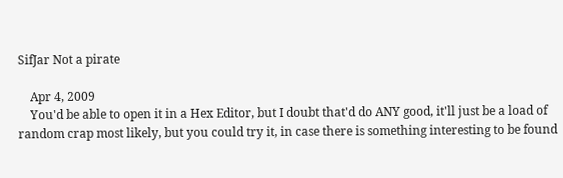SifJar Not a pirate

    Apr 4, 2009
    You'd be able to open it in a Hex Editor, but I doubt that'd do ANY good, it'll just be a load of random crap most likely, but you could try it, in case there is something interesting to be found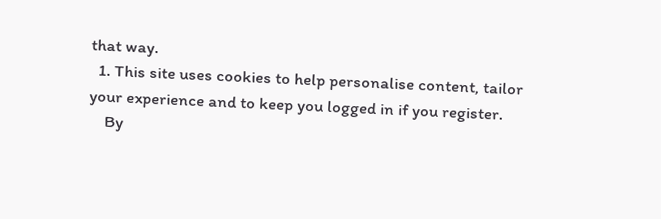that way.
  1. This site uses cookies to help personalise content, tailor your experience and to keep you logged in if you register.
    By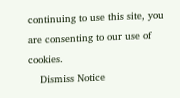continuing to use this site, you are consenting to our use of cookies.
    Dismiss Notice